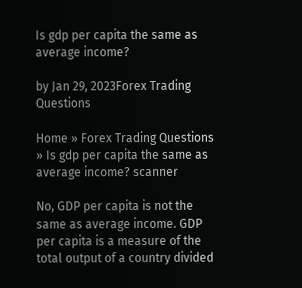Is gdp per capita the same as average income?

by Jan 29, 2023Forex Trading Questions

Home » Forex Trading Questions » Is gdp per capita the same as average income? scanner

No, GDP per capita is not the same as average income. GDP per capita is a measure of the total output of a country divided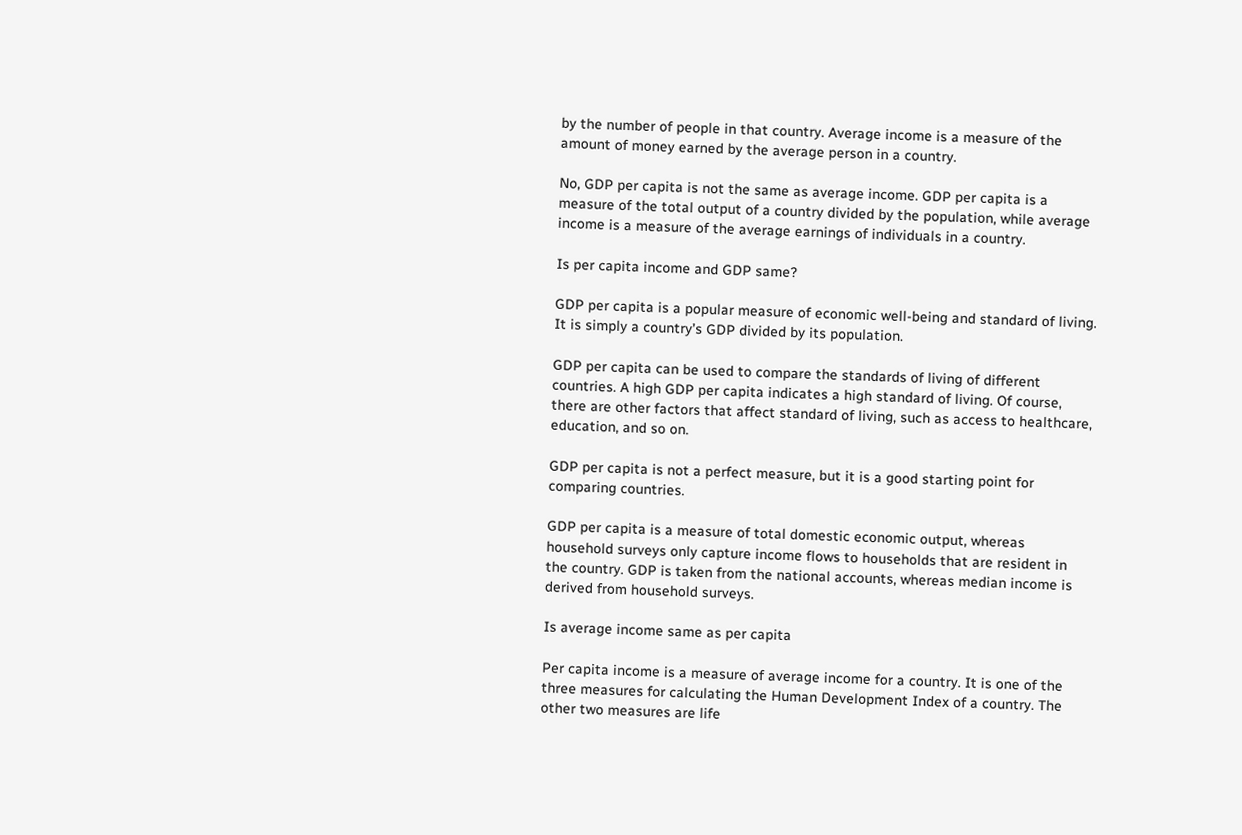by the number of people in that country. Average income is a measure of the amount of money earned by the average person in a country.

No, GDP per capita is not the same as average income. GDP per capita is a measure of the total output of a country divided by the population, while average income is a measure of the average earnings of individuals in a country.

Is per capita income and GDP same?

GDP per capita is a popular measure of economic well-being and standard of living. It is simply a country’s GDP divided by its population.

GDP per capita can be used to compare the standards of living of different countries. A high GDP per capita indicates a high standard of living. Of course, there are other factors that affect standard of living, such as access to healthcare, education, and so on.

GDP per capita is not a perfect measure, but it is a good starting point for comparing countries.

GDP per capita is a measure of total domestic economic output, whereas household surveys only capture income flows to households that are resident in the country. GDP is taken from the national accounts, whereas median income is derived from household surveys.

Is average income same as per capita

Per capita income is a measure of average income for a country. It is one of the three measures for calculating the Human Development Index of a country. The other two measures are life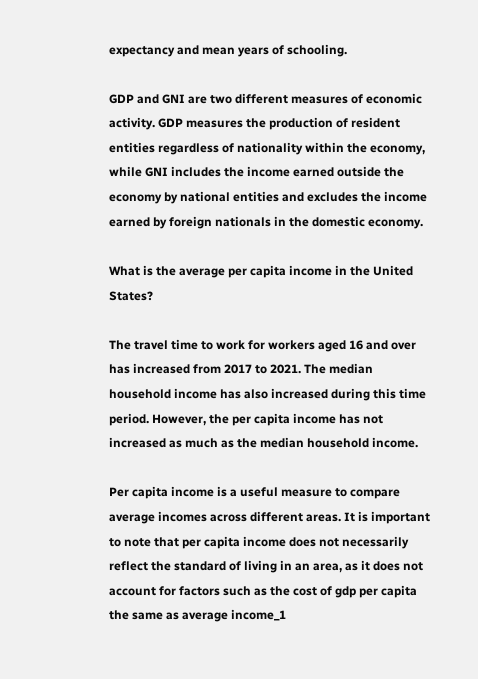expectancy and mean years of schooling.

GDP and GNI are two different measures of economic activity. GDP measures the production of resident entities regardless of nationality within the economy, while GNI includes the income earned outside the economy by national entities and excludes the income earned by foreign nationals in the domestic economy.

What is the average per capita income in the United States?

The travel time to work for workers aged 16 and over has increased from 2017 to 2021. The median household income has also increased during this time period. However, the per capita income has not increased as much as the median household income.

Per capita income is a useful measure to compare average incomes across different areas. It is important to note that per capita income does not necessarily reflect the standard of living in an area, as it does not account for factors such as the cost of gdp per capita the same as average income_1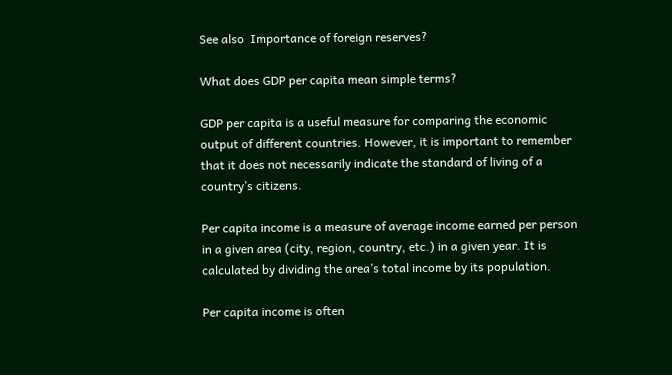See also  Importance of foreign reserves?

What does GDP per capita mean simple terms?

GDP per capita is a useful measure for comparing the economic output of different countries. However, it is important to remember that it does not necessarily indicate the standard of living of a country’s citizens.

Per capita income is a measure of average income earned per person in a given area (city, region, country, etc.) in a given year. It is calculated by dividing the area’s total income by its population.

Per capita income is often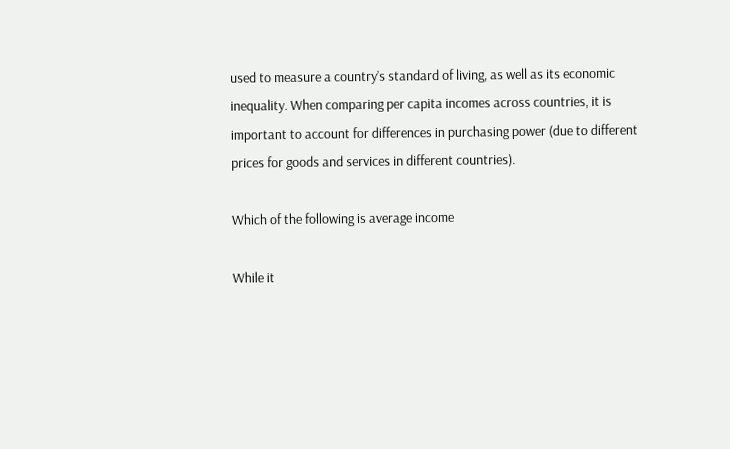used to measure a country’s standard of living, as well as its economic inequality. When comparing per capita incomes across countries, it is important to account for differences in purchasing power (due to different prices for goods and services in different countries).

Which of the following is average income

While it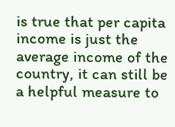is true that per capita income is just the average income of the country, it can still be a helpful measure to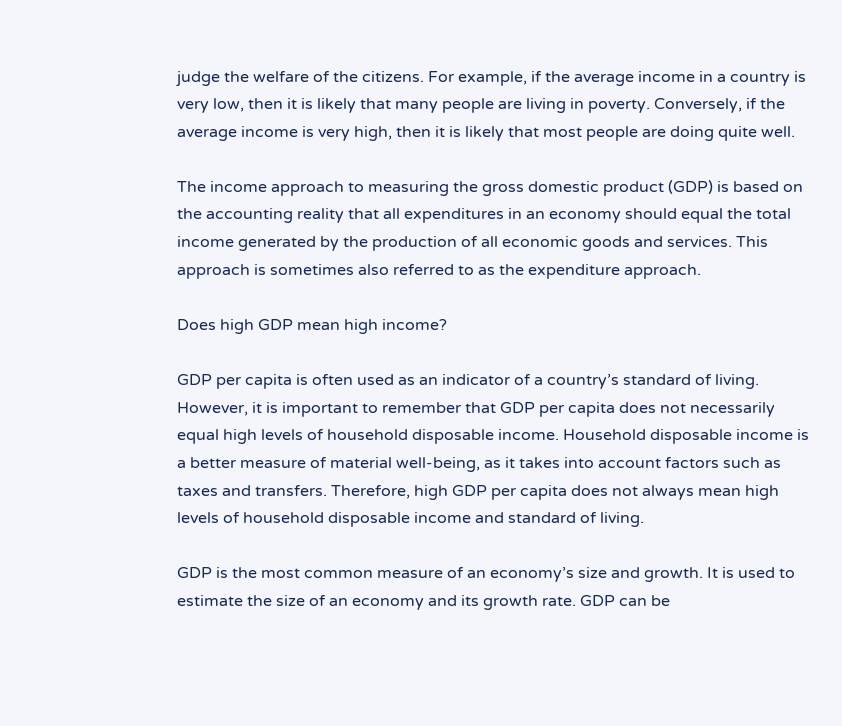judge the welfare of the citizens. For example, if the average income in a country is very low, then it is likely that many people are living in poverty. Conversely, if the average income is very high, then it is likely that most people are doing quite well.

The income approach to measuring the gross domestic product (GDP) is based on the accounting reality that all expenditures in an economy should equal the total income generated by the production of all economic goods and services. This approach is sometimes also referred to as the expenditure approach.

Does high GDP mean high income?

GDP per capita is often used as an indicator of a country’s standard of living. However, it is important to remember that GDP per capita does not necessarily equal high levels of household disposable income. Household disposable income is a better measure of material well-being, as it takes into account factors such as taxes and transfers. Therefore, high GDP per capita does not always mean high levels of household disposable income and standard of living.

GDP is the most common measure of an economy’s size and growth. It is used to estimate the size of an economy and its growth rate. GDP can be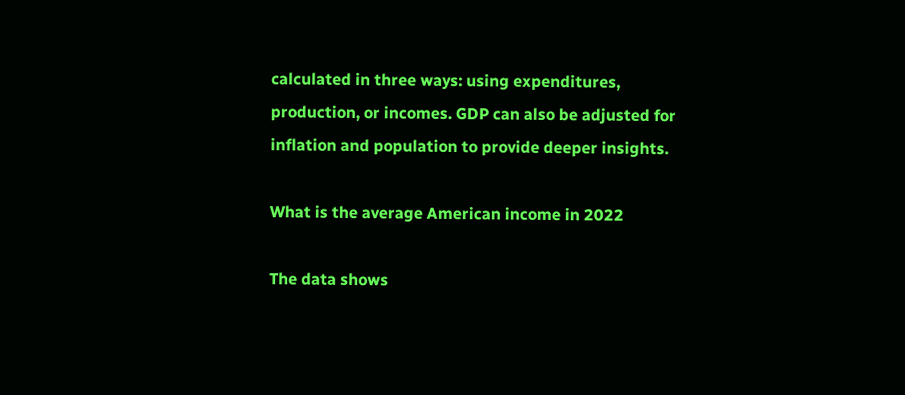calculated in three ways: using expenditures, production, or incomes. GDP can also be adjusted for inflation and population to provide deeper insights.

What is the average American income in 2022

The data shows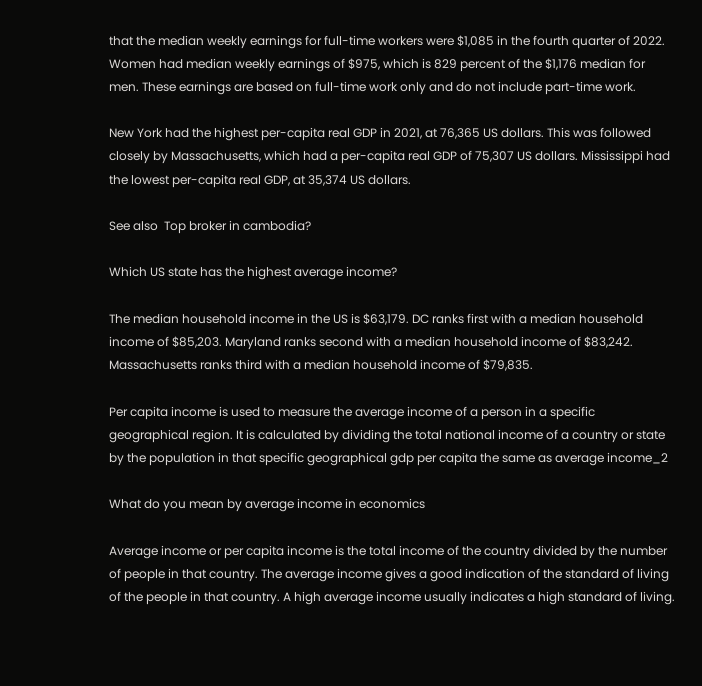that the median weekly earnings for full-time workers were $1,085 in the fourth quarter of 2022. Women had median weekly earnings of $975, which is 829 percent of the $1,176 median for men. These earnings are based on full-time work only and do not include part-time work.

New York had the highest per-capita real GDP in 2021, at 76,365 US dollars. This was followed closely by Massachusetts, which had a per-capita real GDP of 75,307 US dollars. Mississippi had the lowest per-capita real GDP, at 35,374 US dollars.

See also  Top broker in cambodia?

Which US state has the highest average income?

The median household income in the US is $63,179. DC ranks first with a median household income of $85,203. Maryland ranks second with a median household income of $83,242. Massachusetts ranks third with a median household income of $79,835.

Per capita income is used to measure the average income of a person in a specific geographical region. It is calculated by dividing the total national income of a country or state by the population in that specific geographical gdp per capita the same as average income_2

What do you mean by average income in economics

Average income or per capita income is the total income of the country divided by the number of people in that country. The average income gives a good indication of the standard of living of the people in that country. A high average income usually indicates a high standard of living.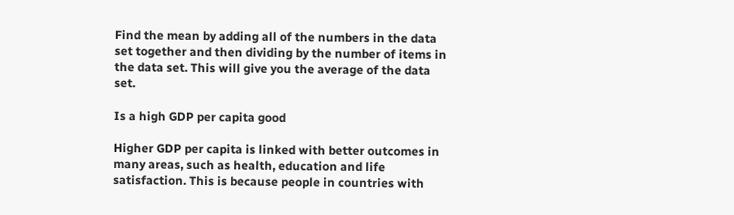Find the mean by adding all of the numbers in the data set together and then dividing by the number of items in the data set. This will give you the average of the data set.

Is a high GDP per capita good

Higher GDP per capita is linked with better outcomes in many areas, such as health, education and life satisfaction. This is because people in countries with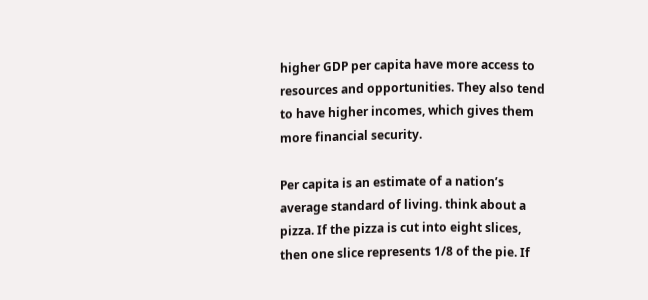higher GDP per capita have more access to resources and opportunities. They also tend to have higher incomes, which gives them more financial security.

Per capita is an estimate of a nation’s average standard of living. think about a pizza. If the pizza is cut into eight slices, then one slice represents 1/8 of the pie. If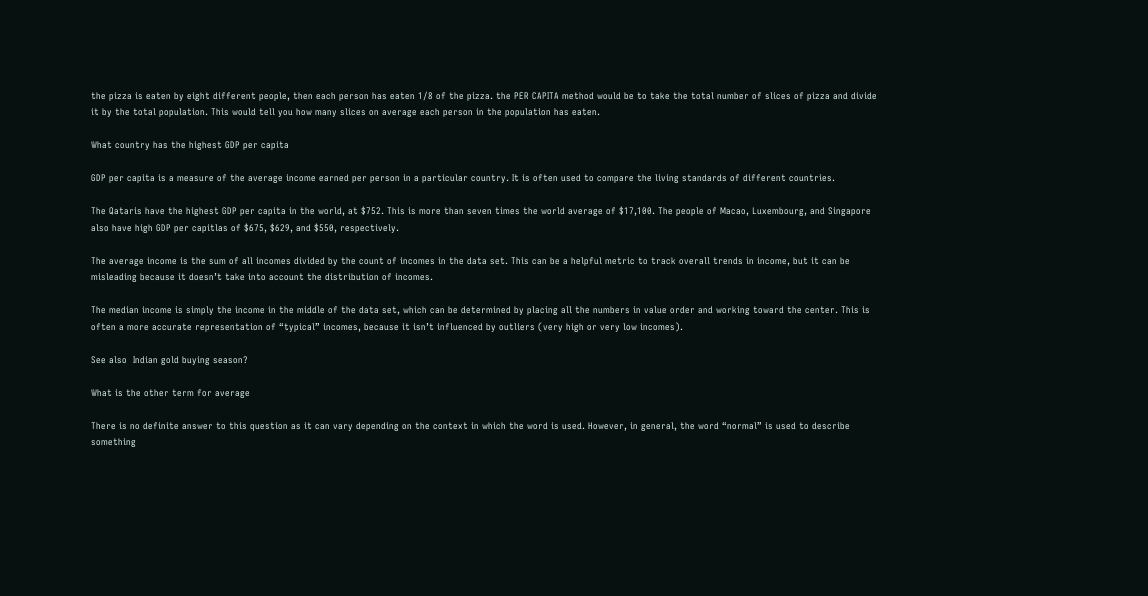the pizza is eaten by eight different people, then each person has eaten 1/8 of the pizza. the PER CAPITA method would be to take the total number of slices of pizza and divide it by the total population. This would tell you how many slices on average each person in the population has eaten.

What country has the highest GDP per capita

GDP per capita is a measure of the average income earned per person in a particular country. It is often used to compare the living standards of different countries.

The Qataris have the highest GDP per capita in the world, at $752. This is more than seven times the world average of $17,100. The people of Macao, Luxembourg, and Singapore also have high GDP per capitlas of $675, $629, and $550, respectively.

The average income is the sum of all incomes divided by the count of incomes in the data set. This can be a helpful metric to track overall trends in income, but it can be misleading because it doesn’t take into account the distribution of incomes.

The median income is simply the income in the middle of the data set, which can be determined by placing all the numbers in value order and working toward the center. This is often a more accurate representation of “typical” incomes, because it isn’t influenced by outliers (very high or very low incomes).

See also  Indian gold buying season?

What is the other term for average

There is no definite answer to this question as it can vary depending on the context in which the word is used. However, in general, the word “normal” is used to describe something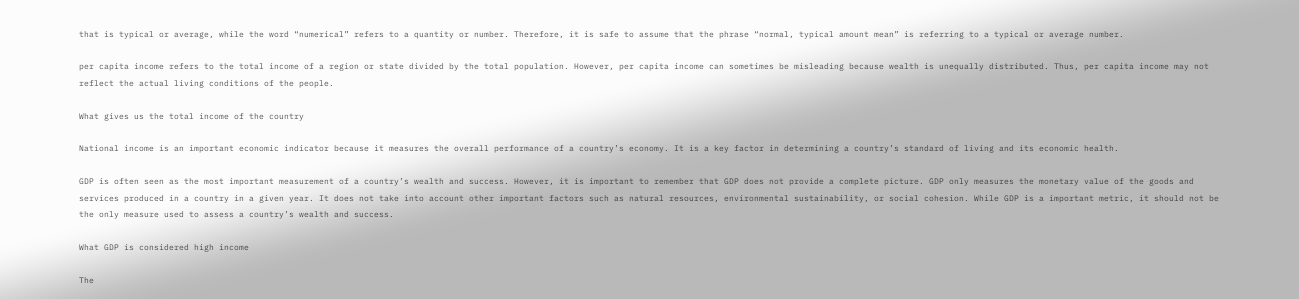that is typical or average, while the word “numerical” refers to a quantity or number. Therefore, it is safe to assume that the phrase “normal, typical amount mean” is referring to a typical or average number.

per capita income refers to the total income of a region or state divided by the total population. However, per capita income can sometimes be misleading because wealth is unequally distributed. Thus, per capita income may not reflect the actual living conditions of the people.

What gives us the total income of the country

National income is an important economic indicator because it measures the overall performance of a country’s economy. It is a key factor in determining a country’s standard of living and its economic health.

GDP is often seen as the most important measurement of a country’s wealth and success. However, it is important to remember that GDP does not provide a complete picture. GDP only measures the monetary value of the goods and services produced in a country in a given year. It does not take into account other important factors such as natural resources, environmental sustainability, or social cohesion. While GDP is a important metric, it should not be the only measure used to assess a country’s wealth and success.

What GDP is considered high income

The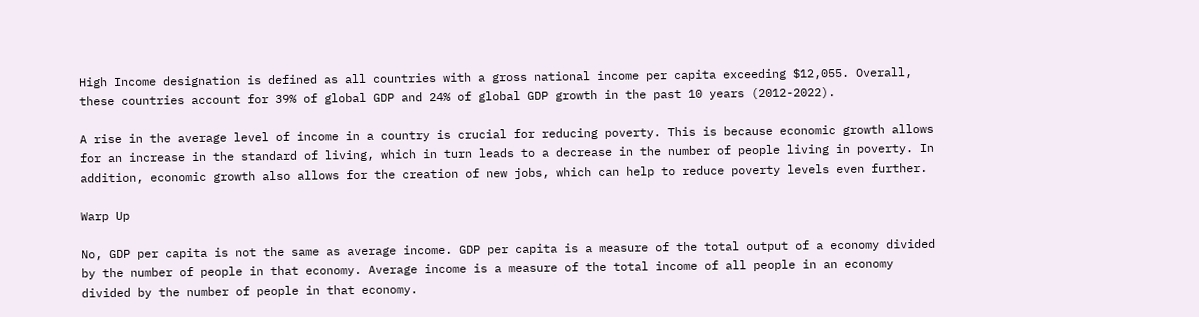High Income designation is defined as all countries with a gross national income per capita exceeding $12,055. Overall, these countries account for 39% of global GDP and 24% of global GDP growth in the past 10 years (2012-2022).

A rise in the average level of income in a country is crucial for reducing poverty. This is because economic growth allows for an increase in the standard of living, which in turn leads to a decrease in the number of people living in poverty. In addition, economic growth also allows for the creation of new jobs, which can help to reduce poverty levels even further.

Warp Up

No, GDP per capita is not the same as average income. GDP per capita is a measure of the total output of a economy divided by the number of people in that economy. Average income is a measure of the total income of all people in an economy divided by the number of people in that economy.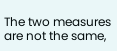The two measures are not the same,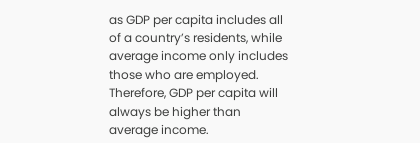as GDP per capita includes all of a country’s residents, while average income only includes those who are employed. Therefore, GDP per capita will always be higher than average income.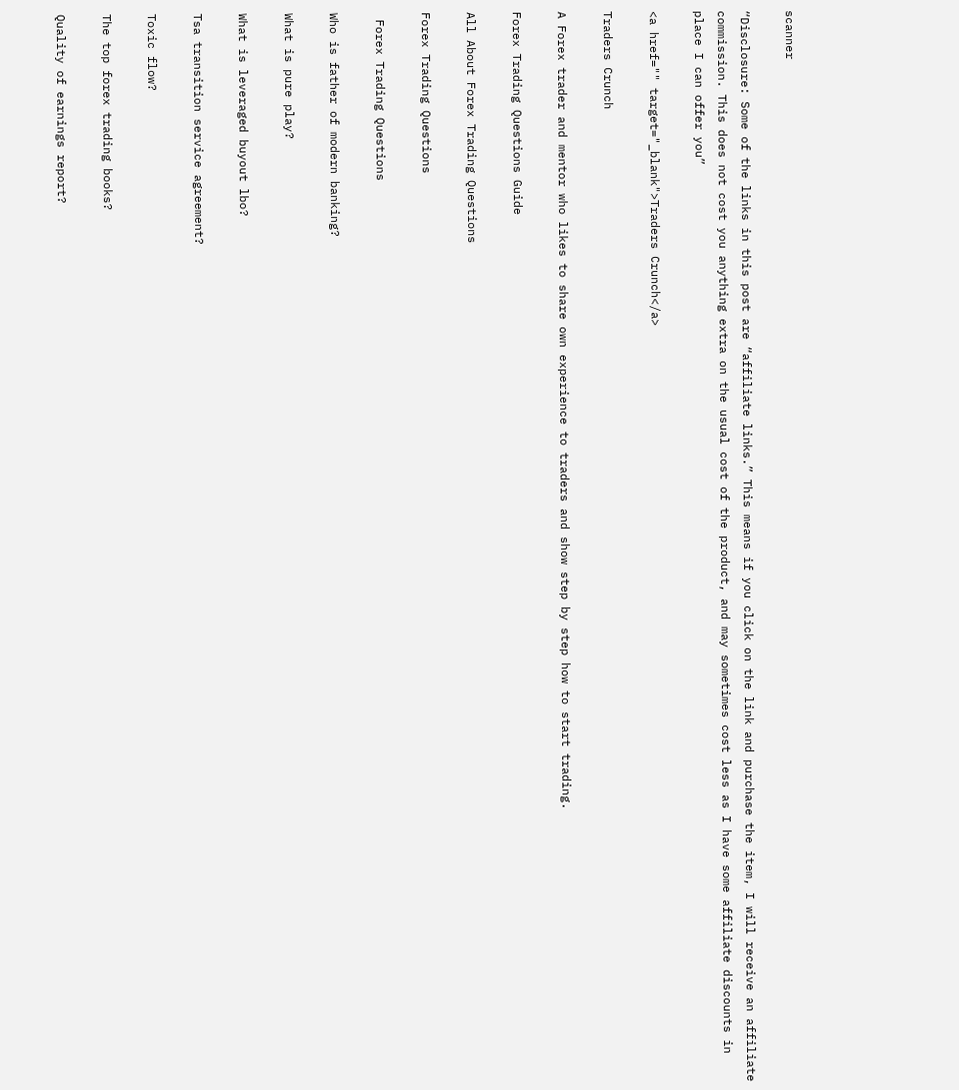scanner

“Disclosure: Some of the links in this post are “affiliate links.” This means if you click on the link and purchase the item, I will receive an affiliate commission. This does not cost you anything extra on the usual cost of the product, and may sometimes cost less as I have some affiliate discounts in place I can offer you”

<a href="" target="_blank">Traders Crunch</a>

Traders Crunch

A Forex trader and mentor who likes to share own experience to traders and show step by step how to start trading.

Forex Trading Questions Guide

All About Forex Trading Questions

Forex Trading Questions

 Forex Trading Questions

Who is father of modern banking?

What is pure play?

What is leveraged buyout lbo?

Tsa transition service agreement?

Toxic flow?

The top forex trading books?

Quality of earnings report?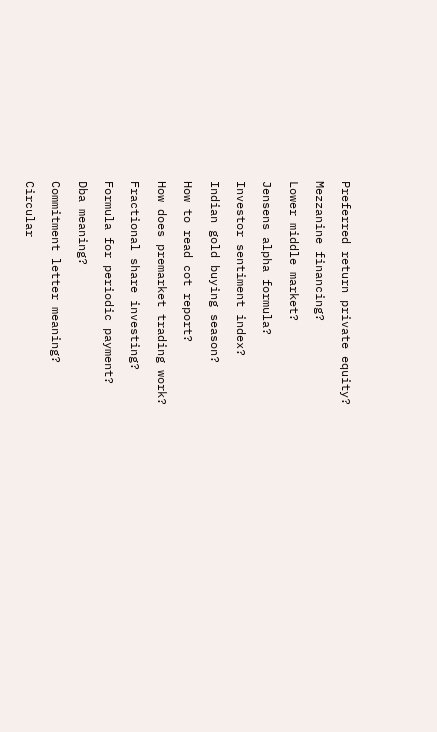Preferred return private equity?

Mezzanine financing?

Lower middle market?

Jensens alpha formula?

Investor sentiment index?

Indian gold buying season?

How to read cot report?

How does premarket trading work?

Fractional share investing?

Formula for periodic payment?

Dba meaning?

Commitment letter meaning?

Circular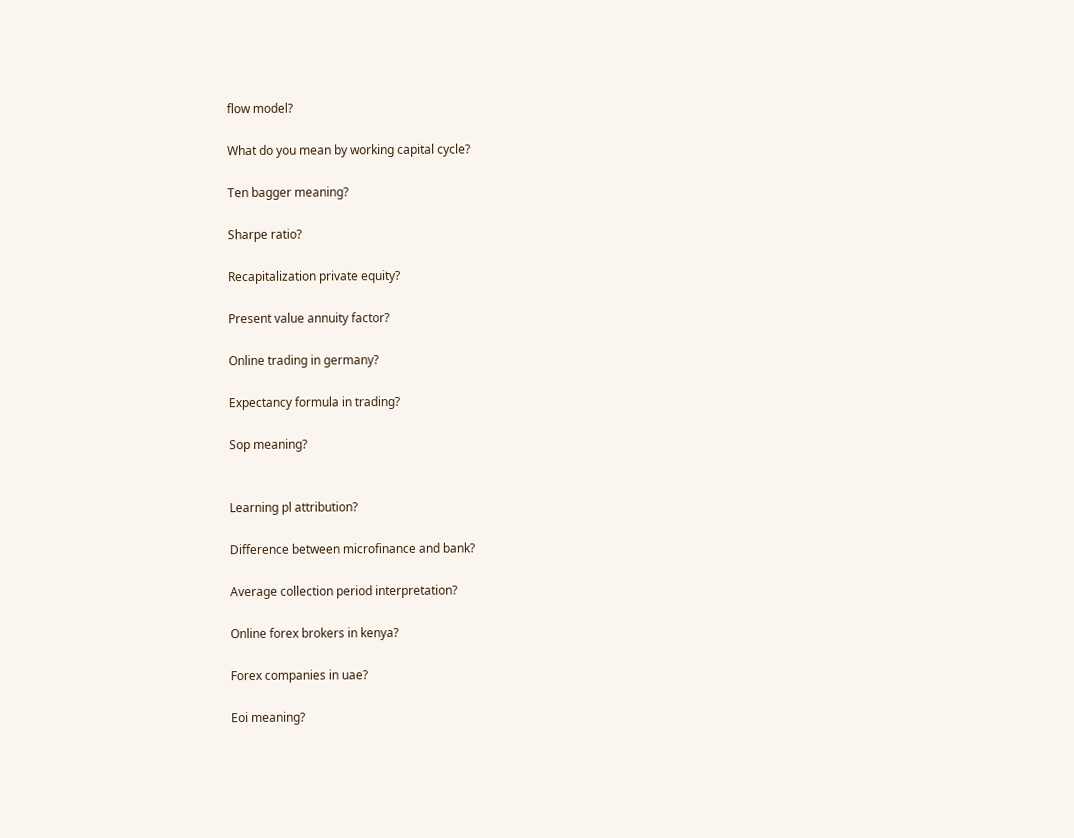flow model?

What do you mean by working capital cycle?

Ten bagger meaning?

Sharpe ratio?

Recapitalization private equity?

Present value annuity factor?

Online trading in germany?

Expectancy formula in trading?

Sop meaning?


Learning pl attribution?

Difference between microfinance and bank?

Average collection period interpretation?

Online forex brokers in kenya?

Forex companies in uae?

Eoi meaning?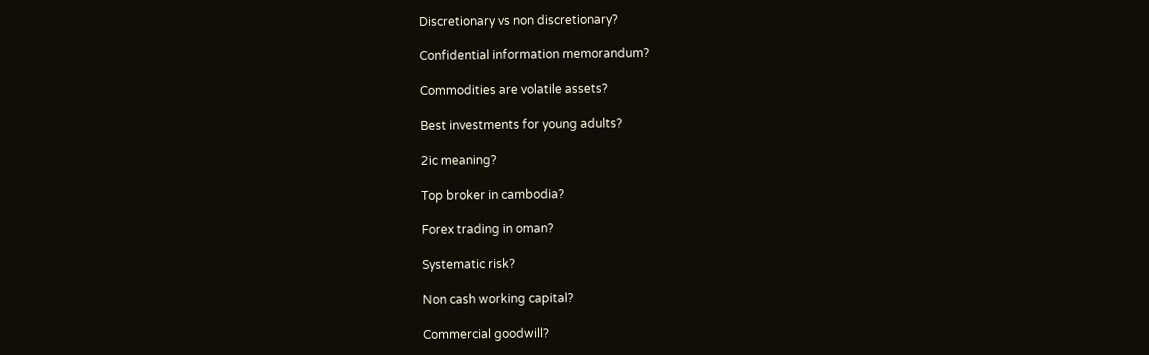Discretionary vs non discretionary?

Confidential information memorandum?

Commodities are volatile assets?

Best investments for young adults?

2ic meaning?

Top broker in cambodia?

Forex trading in oman?

Systematic risk?

Non cash working capital?

Commercial goodwill?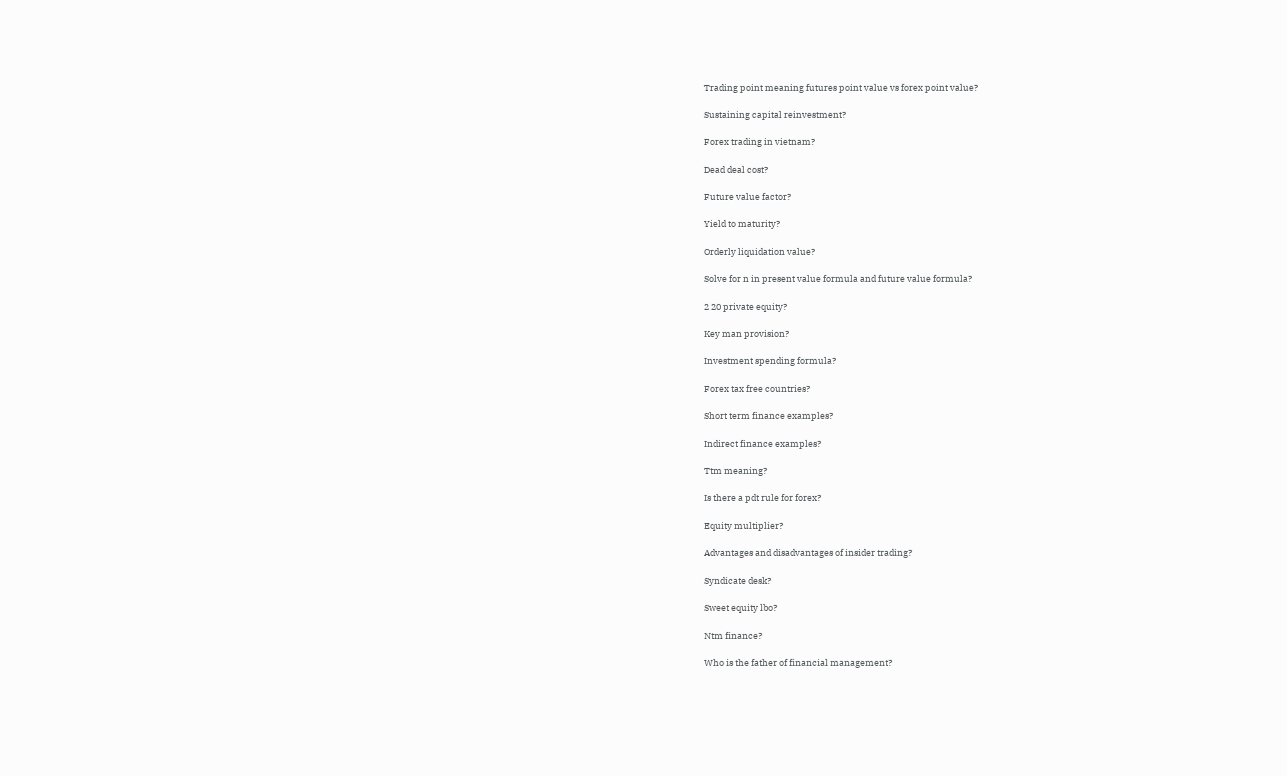Trading point meaning futures point value vs forex point value?

Sustaining capital reinvestment?

Forex trading in vietnam?

Dead deal cost?

Future value factor?

Yield to maturity?

Orderly liquidation value?

Solve for n in present value formula and future value formula?

2 20 private equity?

Key man provision?

Investment spending formula?

Forex tax free countries?

Short term finance examples?

Indirect finance examples?

Ttm meaning?

Is there a pdt rule for forex?

Equity multiplier?

Advantages and disadvantages of insider trading?

Syndicate desk?

Sweet equity lbo?

Ntm finance?

Who is the father of financial management?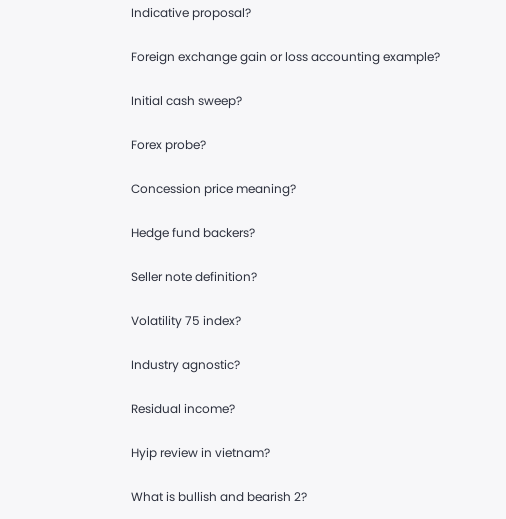Indicative proposal?

Foreign exchange gain or loss accounting example?

Initial cash sweep?

Forex probe?

Concession price meaning?

Hedge fund backers?

Seller note definition?

Volatility 75 index?

Industry agnostic?

Residual income?

Hyip review in vietnam?

What is bullish and bearish 2?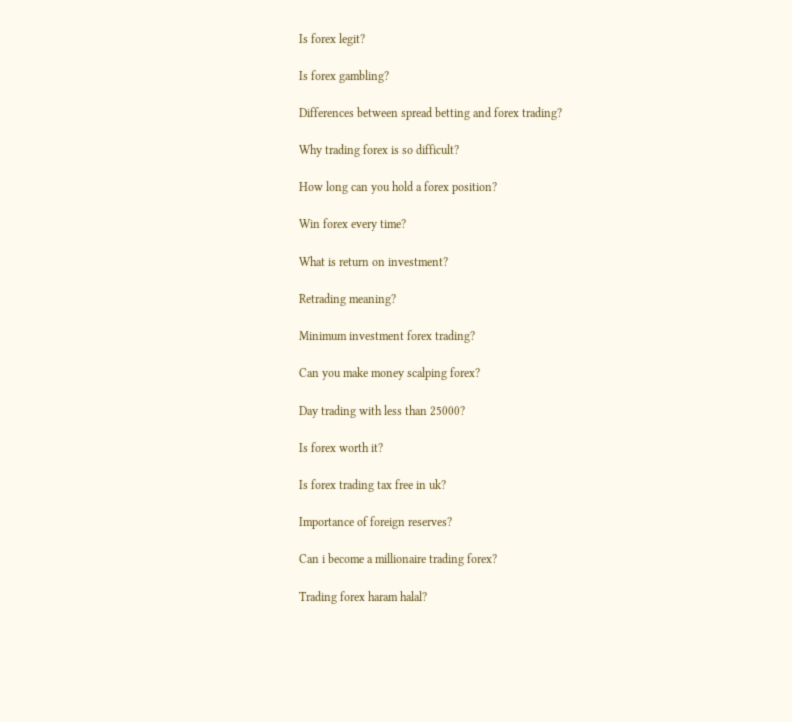Is forex legit?

Is forex gambling?

Differences between spread betting and forex trading?

Why trading forex is so difficult?

How long can you hold a forex position?

Win forex every time?

What is return on investment?

Retrading meaning?

Minimum investment forex trading?

Can you make money scalping forex?

Day trading with less than 25000?

Is forex worth it?

Is forex trading tax free in uk?

Importance of foreign reserves?

Can i become a millionaire trading forex?

Trading forex haram halal?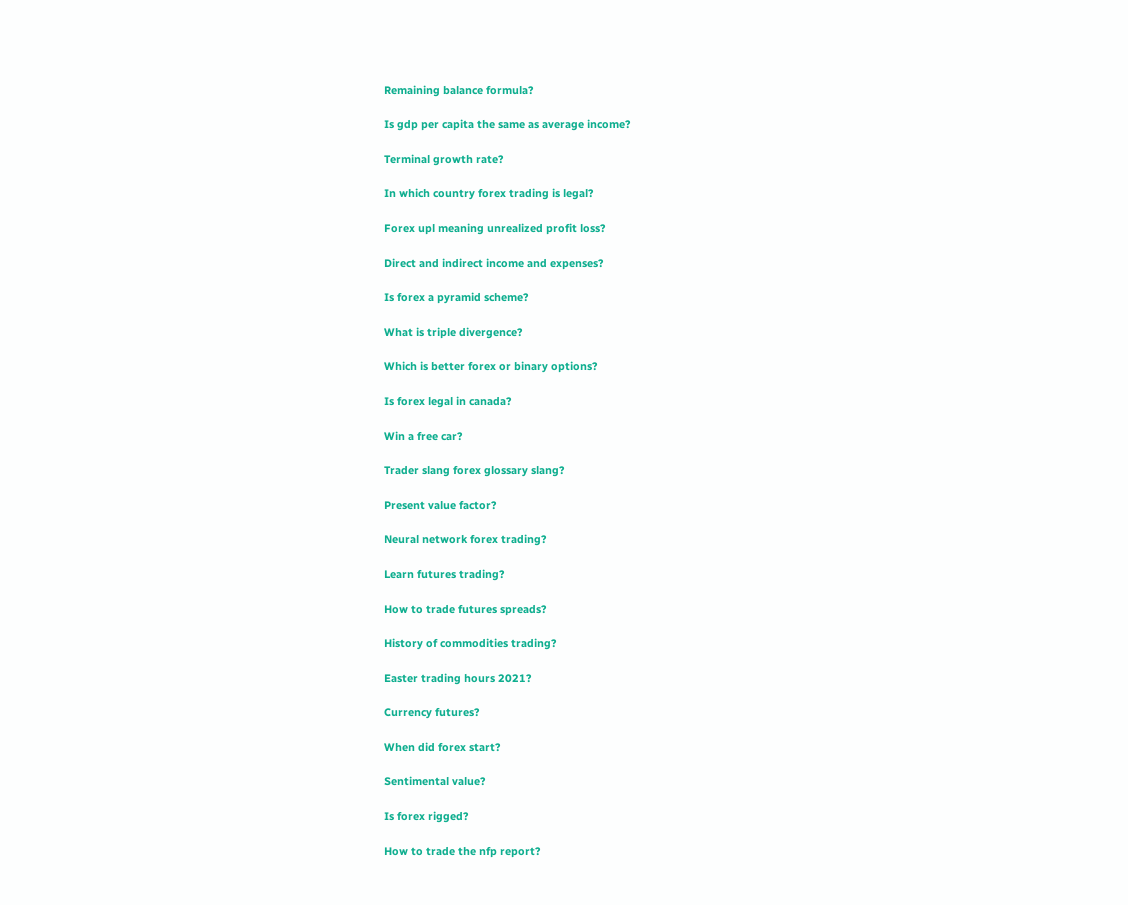Remaining balance formula?

Is gdp per capita the same as average income?

Terminal growth rate?

In which country forex trading is legal?

Forex upl meaning unrealized profit loss?

Direct and indirect income and expenses?

Is forex a pyramid scheme?

What is triple divergence?

Which is better forex or binary options?

Is forex legal in canada?

Win a free car?

Trader slang forex glossary slang?

Present value factor?

Neural network forex trading?

Learn futures trading?

How to trade futures spreads?

History of commodities trading?

Easter trading hours 2021?

Currency futures?

When did forex start?

Sentimental value?

Is forex rigged?

How to trade the nfp report?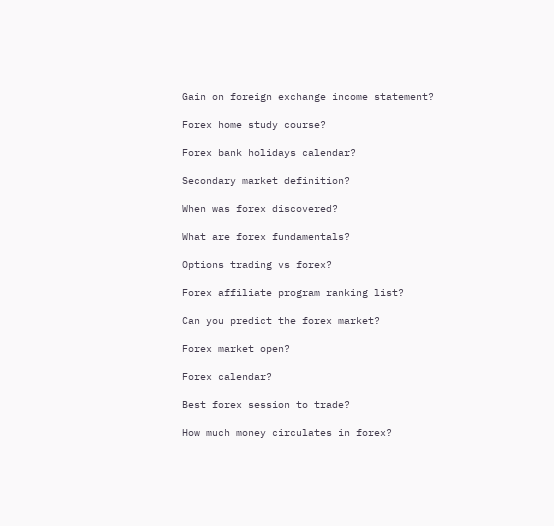Gain on foreign exchange income statement?

Forex home study course?

Forex bank holidays calendar?

Secondary market definition?

When was forex discovered?

What are forex fundamentals?

Options trading vs forex?

Forex affiliate program ranking list?

Can you predict the forex market?

Forex market open?

Forex calendar?

Best forex session to trade?

How much money circulates in forex?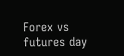Forex vs futures day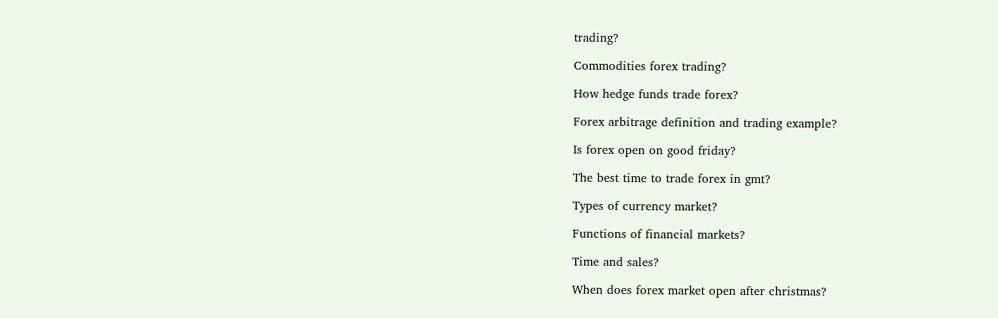trading?

Commodities forex trading?

How hedge funds trade forex?

Forex arbitrage definition and trading example?

Is forex open on good friday?

The best time to trade forex in gmt?

Types of currency market?

Functions of financial markets?

Time and sales?

When does forex market open after christmas?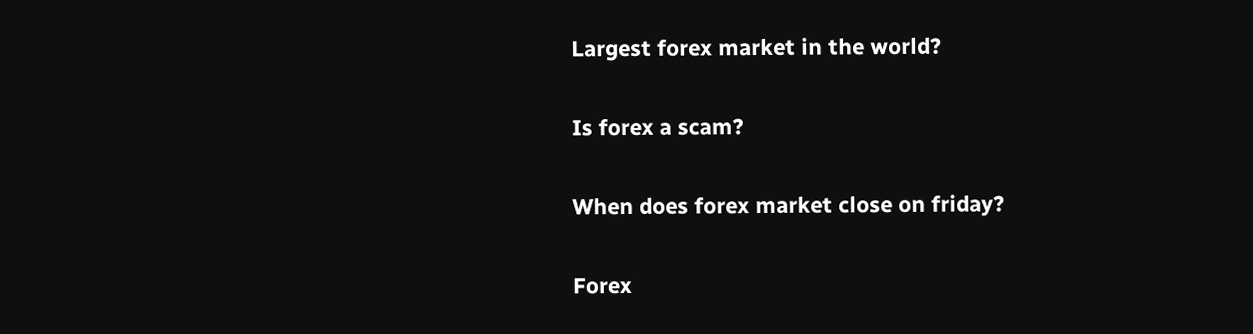Largest forex market in the world?

Is forex a scam?

When does forex market close on friday?

Forex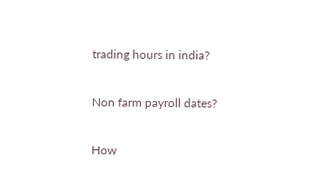trading hours in india?

Non farm payroll dates?

How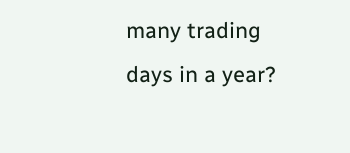many trading days in a year?